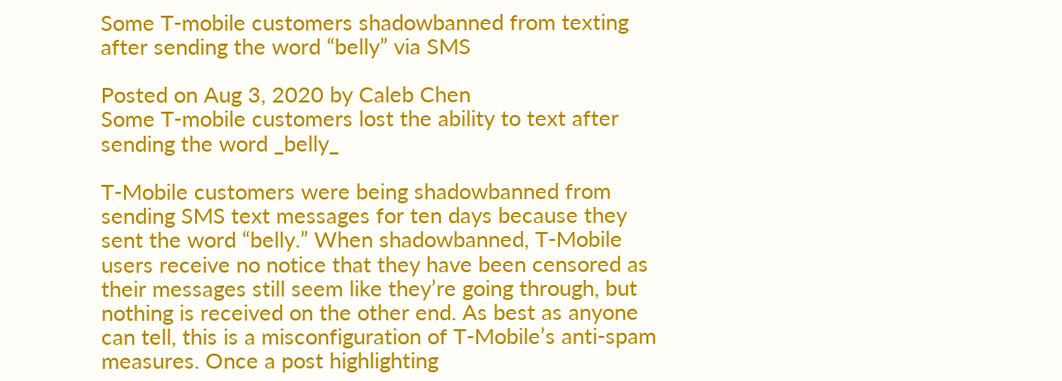Some T-mobile customers shadowbanned from texting after sending the word “belly” via SMS

Posted on Aug 3, 2020 by Caleb Chen
Some T-mobile customers lost the ability to text after sending the word _belly_

T-Mobile customers were being shadowbanned from sending SMS text messages for ten days because they sent the word “belly.” When shadowbanned, T-Mobile users receive no notice that they have been censored as their messages still seem like they’re going through, but nothing is received on the other end. As best as anyone can tell, this is a misconfiguration of T-Mobile’s anti-spam measures. Once a post highlighting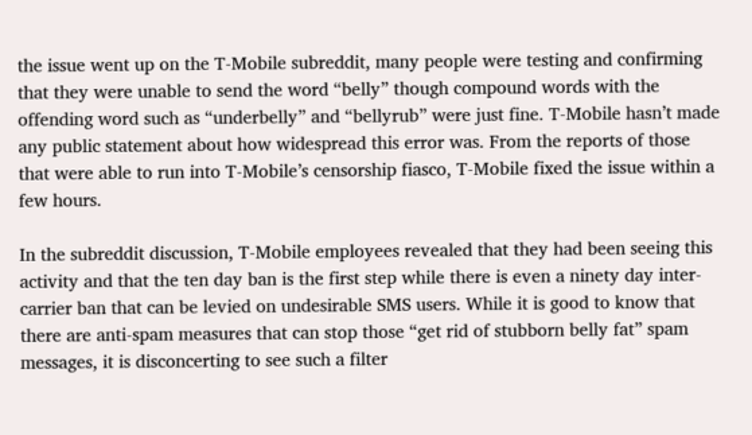the issue went up on the T-Mobile subreddit, many people were testing and confirming that they were unable to send the word “belly” though compound words with the offending word such as “underbelly” and “bellyrub” were just fine. T-Mobile hasn’t made any public statement about how widespread this error was. From the reports of those that were able to run into T-Mobile’s censorship fiasco, T-Mobile fixed the issue within a few hours.

In the subreddit discussion, T-Mobile employees revealed that they had been seeing this activity and that the ten day ban is the first step while there is even a ninety day inter-carrier ban that can be levied on undesirable SMS users. While it is good to know that there are anti-spam measures that can stop those “get rid of stubborn belly fat” spam messages, it is disconcerting to see such a filter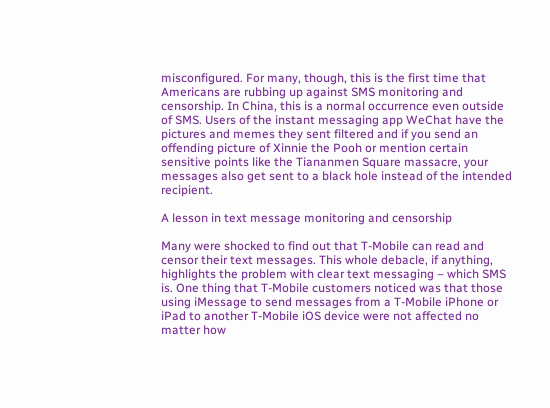misconfigured. For many, though, this is the first time that Americans are rubbing up against SMS monitoring and censorship. In China, this is a normal occurrence even outside of SMS. Users of the instant messaging app WeChat have the pictures and memes they sent filtered and if you send an offending picture of Xinnie the Pooh or mention certain sensitive points like the Tiananmen Square massacre, your messages also get sent to a black hole instead of the intended recipient.

A lesson in text message monitoring and censorship

Many were shocked to find out that T-Mobile can read and censor their text messages. This whole debacle, if anything, highlights the problem with clear text messaging – which SMS is. One thing that T-Mobile customers noticed was that those using iMessage to send messages from a T-Mobile iPhone or iPad to another T-Mobile iOS device were not affected no matter how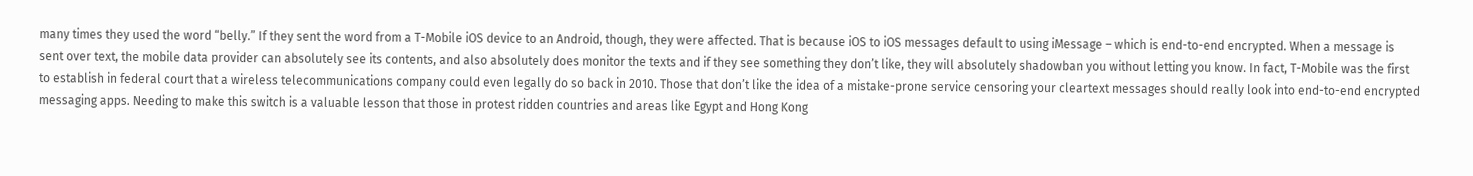many times they used the word “belly.” If they sent the word from a T-Mobile iOS device to an Android, though, they were affected. That is because iOS to iOS messages default to using iMessage – which is end-to-end encrypted. When a message is sent over text, the mobile data provider can absolutely see its contents, and also absolutely does monitor the texts and if they see something they don’t like, they will absolutely shadowban you without letting you know. In fact, T-Mobile was the first to establish in federal court that a wireless telecommunications company could even legally do so back in 2010. Those that don’t like the idea of a mistake-prone service censoring your cleartext messages should really look into end-to-end encrypted messaging apps. Needing to make this switch is a valuable lesson that those in protest ridden countries and areas like Egypt and Hong Kong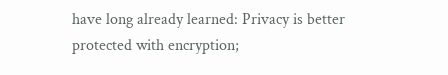have long already learned: Privacy is better protected with encryption;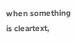when something is cleartext,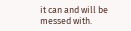it can and will be messed with.